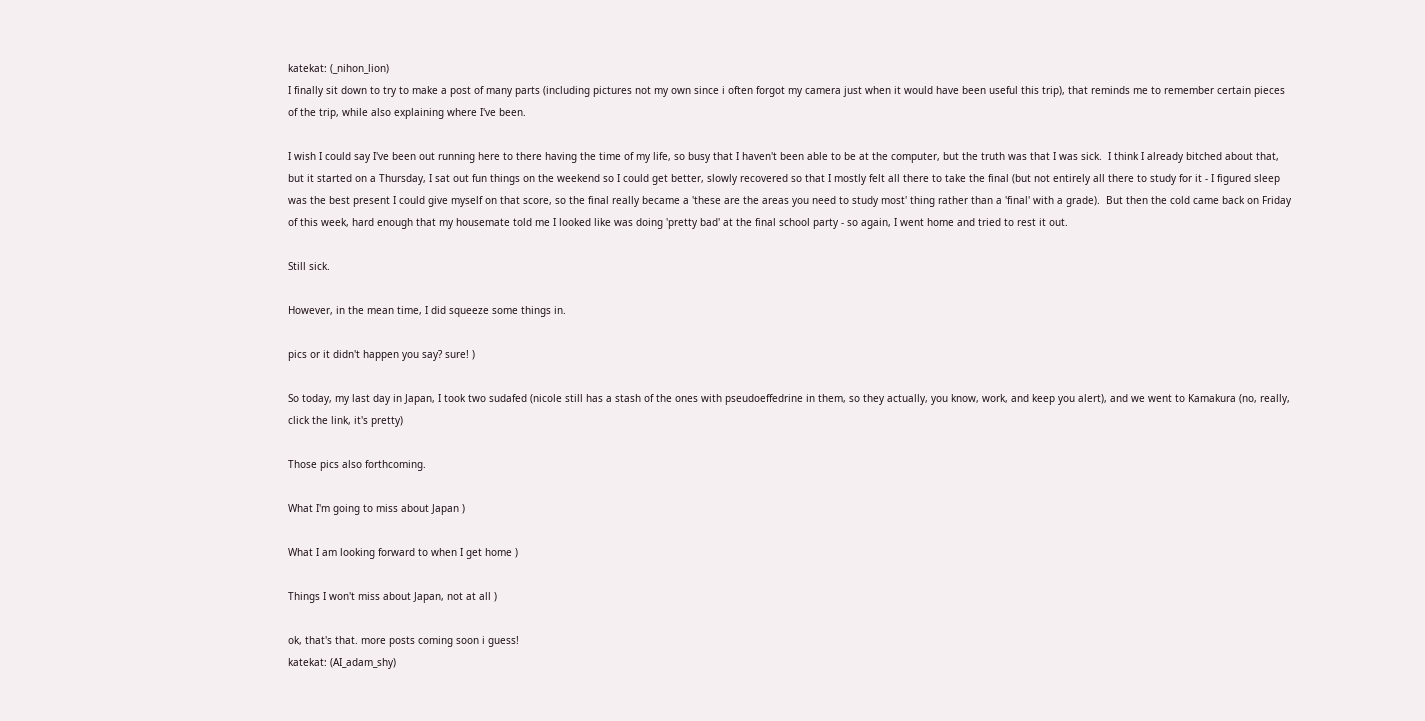katekat: (_nihon_lion)
I finally sit down to try to make a post of many parts (including pictures not my own since i often forgot my camera just when it would have been useful this trip), that reminds me to remember certain pieces of the trip, while also explaining where I've been.

I wish I could say I've been out running here to there having the time of my life, so busy that I haven't been able to be at the computer, but the truth was that I was sick.  I think I already bitched about that, but it started on a Thursday, I sat out fun things on the weekend so I could get better, slowly recovered so that I mostly felt all there to take the final (but not entirely all there to study for it - I figured sleep was the best present I could give myself on that score, so the final really became a 'these are the areas you need to study most' thing rather than a 'final' with a grade).  But then the cold came back on Friday of this week, hard enough that my housemate told me I looked like was doing 'pretty bad' at the final school party - so again, I went home and tried to rest it out.

Still sick.

However, in the mean time, I did squeeze some things in.

pics or it didn't happen you say? sure! )

So today, my last day in Japan, I took two sudafed (nicole still has a stash of the ones with pseudoeffedrine in them, so they actually, you know, work, and keep you alert), and we went to Kamakura (no, really, click the link, it's pretty)

Those pics also forthcoming.

What I'm going to miss about Japan )

What I am looking forward to when I get home )

Things I won't miss about Japan, not at all )

ok, that's that. more posts coming soon i guess!
katekat: (AI_adam_shy)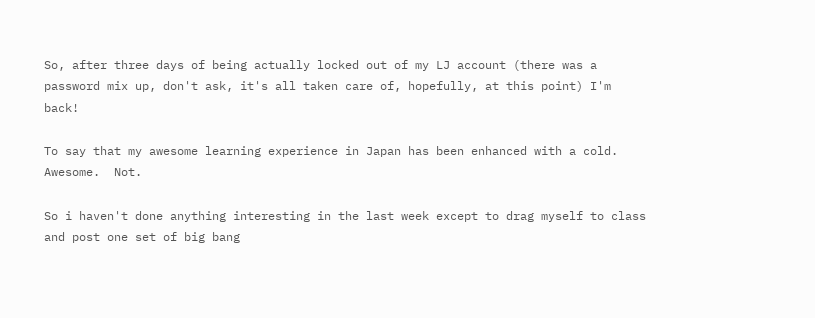So, after three days of being actually locked out of my LJ account (there was a password mix up, don't ask, it's all taken care of, hopefully, at this point) I'm back!

To say that my awesome learning experience in Japan has been enhanced with a cold.  Awesome.  Not.

So i haven't done anything interesting in the last week except to drag myself to class and post one set of big bang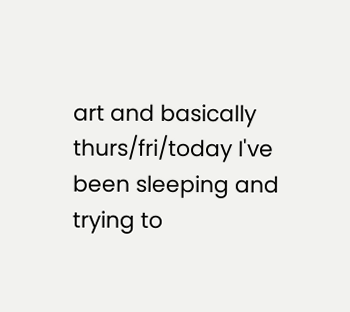art and basically thurs/fri/today I've been sleeping and trying to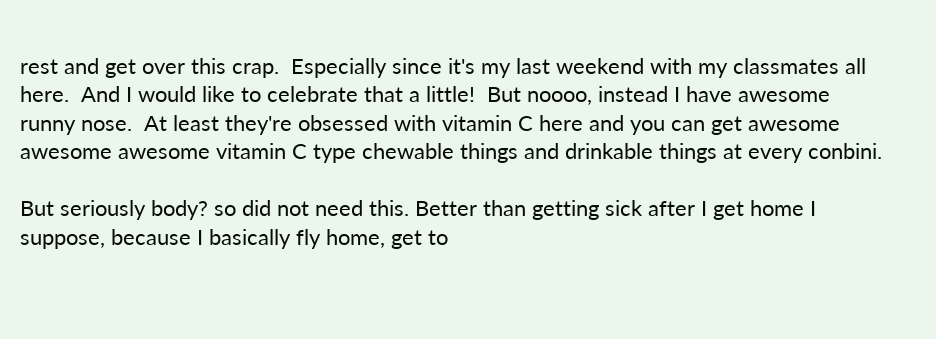rest and get over this crap.  Especially since it's my last weekend with my classmates all here.  And I would like to celebrate that a little!  But noooo, instead I have awesome runny nose.  At least they're obsessed with vitamin C here and you can get awesome awesome awesome vitamin C type chewable things and drinkable things at every conbini.

But seriously body? so did not need this. Better than getting sick after I get home I suppose, because I basically fly home, get to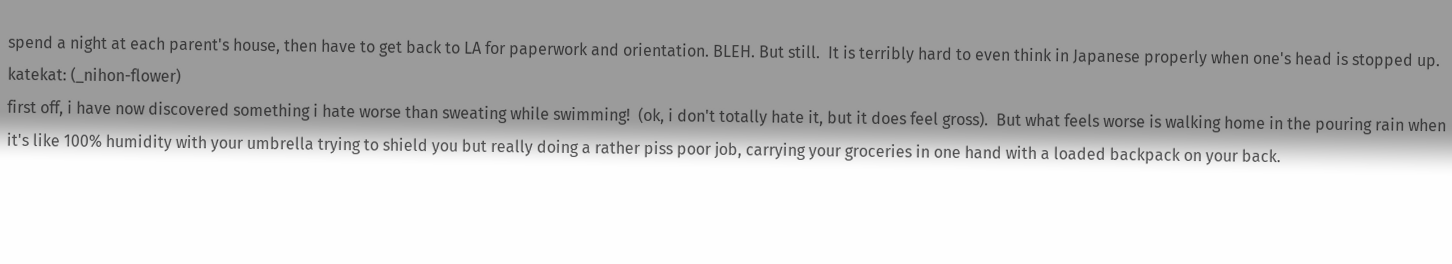spend a night at each parent's house, then have to get back to LA for paperwork and orientation. BLEH. But still.  It is terribly hard to even think in Japanese properly when one's head is stopped up.
katekat: (_nihon-flower)
first off, i have now discovered something i hate worse than sweating while swimming!  (ok, i don't totally hate it, but it does feel gross).  But what feels worse is walking home in the pouring rain when it's like 100% humidity with your umbrella trying to shield you but really doing a rather piss poor job, carrying your groceries in one hand with a loaded backpack on your back.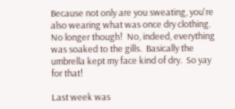Because not only are you sweating, you're also wearing what was once dry clothing.  No longer though!  No, indeed, everything was soaked to the gills.  Basically the umbrella kept my face kind of dry.  So yay for that!

Last week was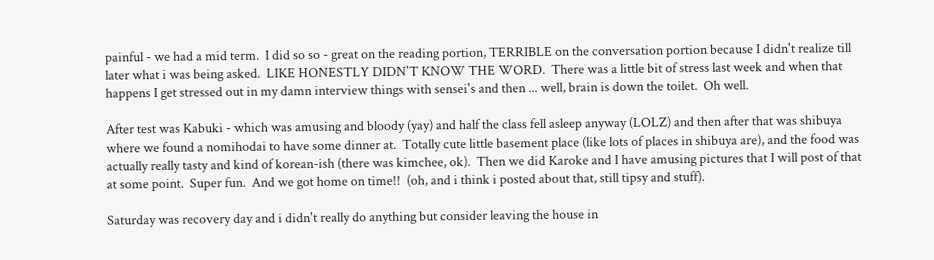painful - we had a mid term.  I did so so - great on the reading portion, TERRIBLE on the conversation portion because I didn't realize till later what i was being asked.  LIKE HONESTLY DIDN'T KNOW THE WORD.  There was a little bit of stress last week and when that happens I get stressed out in my damn interview things with sensei's and then ... well, brain is down the toilet.  Oh well.

After test was Kabuki - which was amusing and bloody (yay) and half the class fell asleep anyway (LOLZ) and then after that was shibuya where we found a nomihodai to have some dinner at.  Totally cute little basement place (like lots of places in shibuya are), and the food was actually really tasty and kind of korean-ish (there was kimchee, ok).  Then we did Karoke and I have amusing pictures that I will post of that at some point.  Super fun.  And we got home on time!!  (oh, and i think i posted about that, still tipsy and stuff).

Saturday was recovery day and i didn't really do anything but consider leaving the house in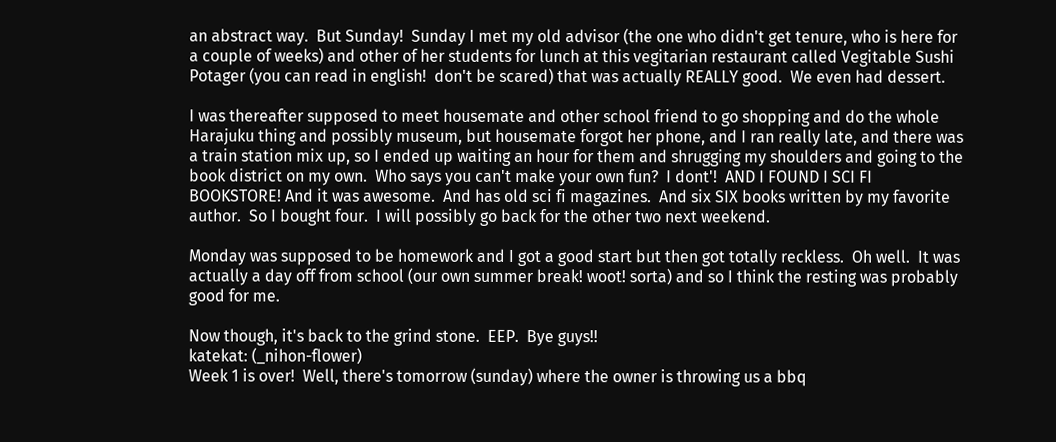an abstract way.  But Sunday!  Sunday I met my old advisor (the one who didn't get tenure, who is here for a couple of weeks) and other of her students for lunch at this vegitarian restaurant called Vegitable Sushi Potager (you can read in english!  don't be scared) that was actually REALLY good.  We even had dessert.

I was thereafter supposed to meet housemate and other school friend to go shopping and do the whole Harajuku thing and possibly museum, but housemate forgot her phone, and I ran really late, and there was a train station mix up, so I ended up waiting an hour for them and shrugging my shoulders and going to the book district on my own.  Who says you can't make your own fun?  I dont'!  AND I FOUND I SCI FI BOOKSTORE! And it was awesome.  And has old sci fi magazines.  And six SIX books written by my favorite author.  So I bought four.  I will possibly go back for the other two next weekend.

Monday was supposed to be homework and I got a good start but then got totally reckless.  Oh well.  It was actually a day off from school (our own summer break! woot! sorta) and so I think the resting was probably good for me.

Now though, it's back to the grind stone.  EEP.  Bye guys!!
katekat: (_nihon-flower)
Week 1 is over!  Well, there's tomorrow (sunday) where the owner is throwing us a bbq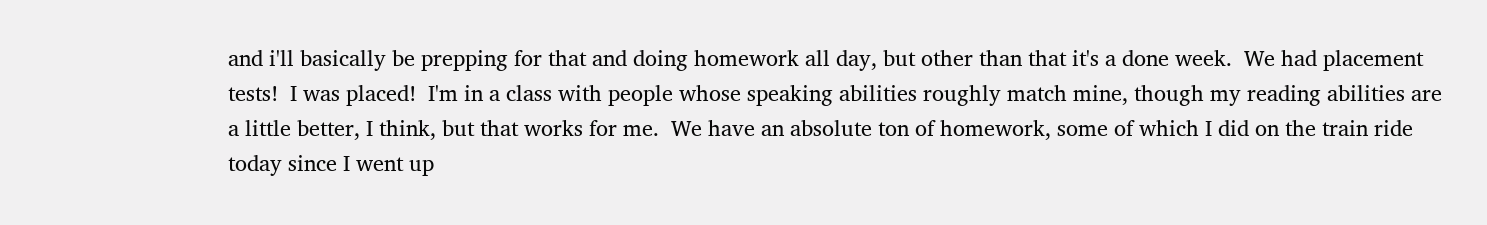and i'll basically be prepping for that and doing homework all day, but other than that it's a done week.  We had placement tests!  I was placed!  I'm in a class with people whose speaking abilities roughly match mine, though my reading abilities are a little better, I think, but that works for me.  We have an absolute ton of homework, some of which I did on the train ride today since I went up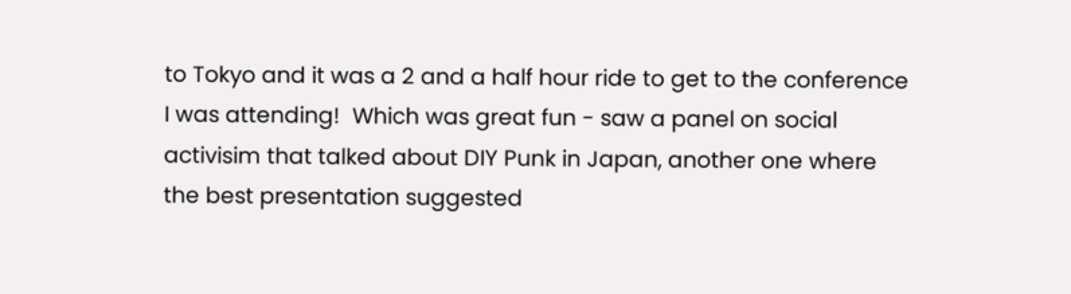to Tokyo and it was a 2 and a half hour ride to get to the conference I was attending!  Which was great fun - saw a panel on social activisim that talked about DIY Punk in Japan, another one where the best presentation suggested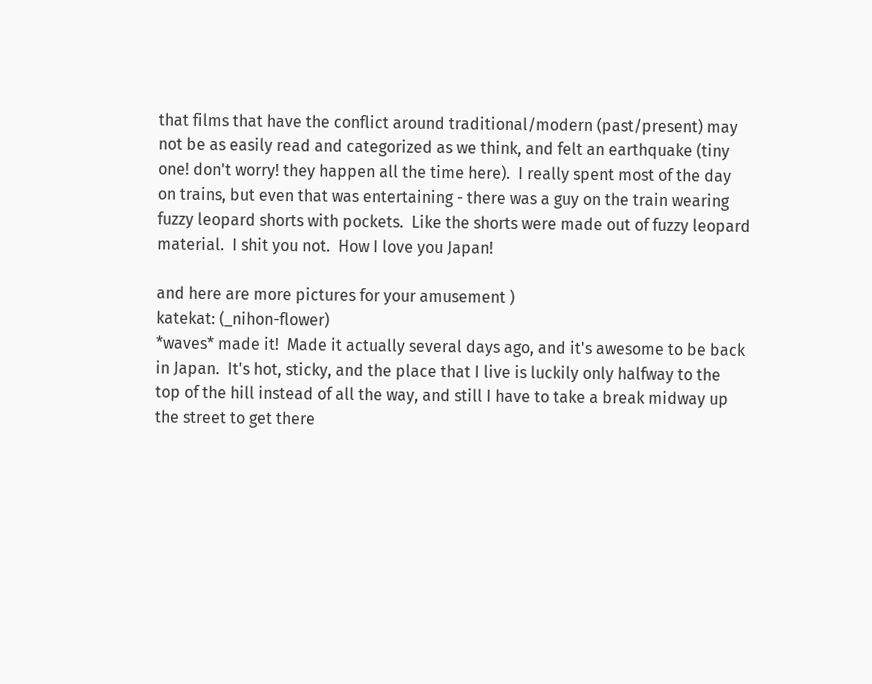that films that have the conflict around traditional/modern (past/present) may not be as easily read and categorized as we think, and felt an earthquake (tiny one! don't worry! they happen all the time here).  I really spent most of the day on trains, but even that was entertaining - there was a guy on the train wearing fuzzy leopard shorts with pockets.  Like the shorts were made out of fuzzy leopard material.  I shit you not.  How I love you Japan!

and here are more pictures for your amusement )
katekat: (_nihon-flower)
*waves* made it!  Made it actually several days ago, and it's awesome to be back in Japan.  It's hot, sticky, and the place that I live is luckily only halfway to the top of the hill instead of all the way, and still I have to take a break midway up the street to get there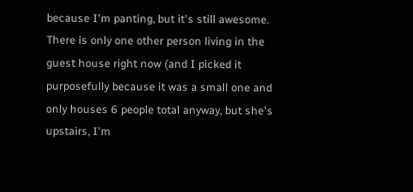because I'm panting, but it's still awesome.  There is only one other person living in the guest house right now (and I picked it purposefully because it was a small one and only houses 6 people total anyway, but she's upstairs, I'm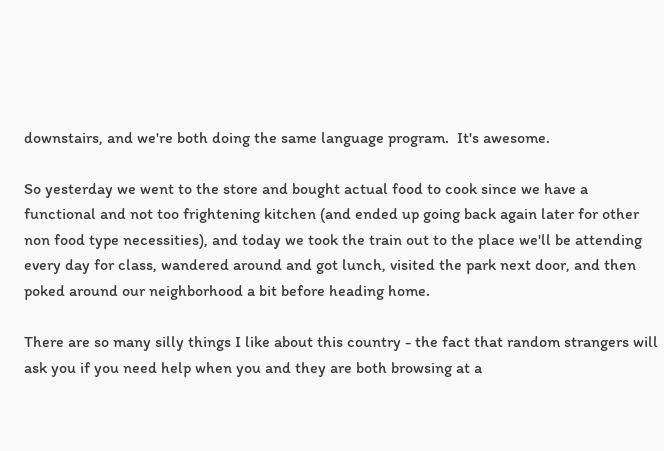downstairs, and we're both doing the same language program.  It's awesome.

So yesterday we went to the store and bought actual food to cook since we have a functional and not too frightening kitchen (and ended up going back again later for other non food type necessities), and today we took the train out to the place we'll be attending every day for class, wandered around and got lunch, visited the park next door, and then poked around our neighborhood a bit before heading home.

There are so many silly things I like about this country - the fact that random strangers will ask you if you need help when you and they are both browsing at a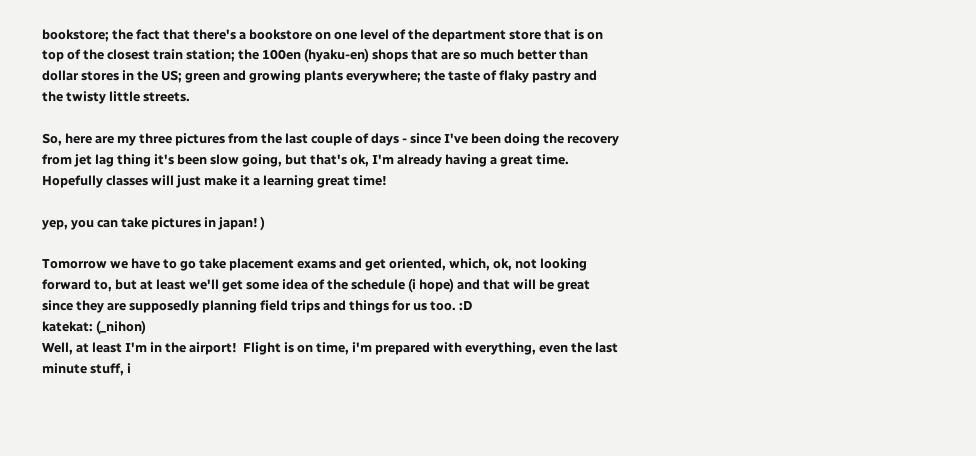bookstore; the fact that there's a bookstore on one level of the department store that is on top of the closest train station; the 100en (hyaku-en) shops that are so much better than dollar stores in the US; green and growing plants everywhere; the taste of flaky pastry and the twisty little streets.

So, here are my three pictures from the last couple of days - since I've been doing the recovery from jet lag thing it's been slow going, but that's ok, I'm already having a great time.  Hopefully classes will just make it a learning great time!

yep, you can take pictures in japan! )

Tomorrow we have to go take placement exams and get oriented, which, ok, not looking forward to, but at least we'll get some idea of the schedule (i hope) and that will be great since they are supposedly planning field trips and things for us too. :D
katekat: (_nihon)
Well, at least I'm in the airport!  Flight is on time, i'm prepared with everything, even the last minute stuff, i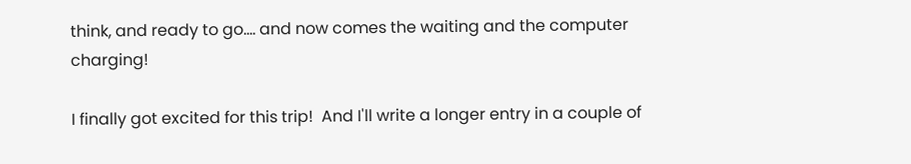think, and ready to go.... and now comes the waiting and the computer charging!

I finally got excited for this trip!  And I'll write a longer entry in a couple of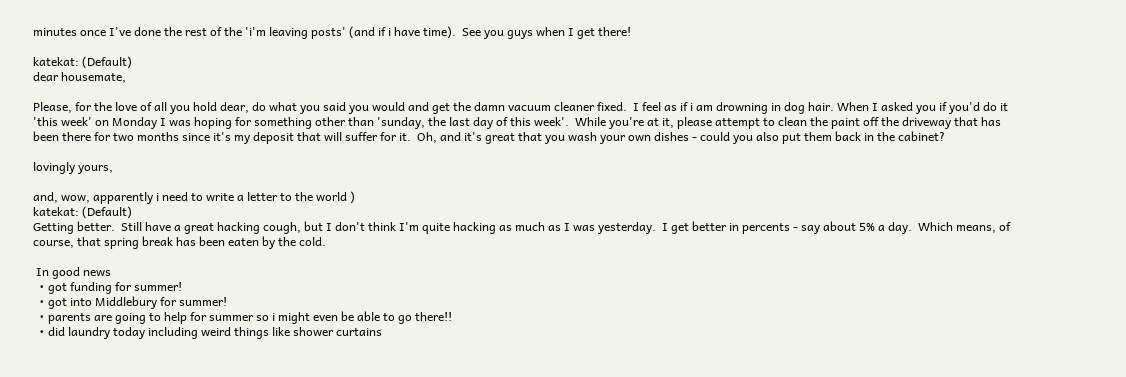minutes once I've done the rest of the 'i'm leaving posts' (and if i have time).  See you guys when I get there!

katekat: (Default)
dear housemate,

Please, for the love of all you hold dear, do what you said you would and get the damn vacuum cleaner fixed.  I feel as if i am drowning in dog hair. When I asked you if you'd do it 'this week' on Monday I was hoping for something other than 'sunday, the last day of this week'.  While you're at it, please attempt to clean the paint off the driveway that has been there for two months since it's my deposit that will suffer for it.  Oh, and it's great that you wash your own dishes - could you also put them back in the cabinet?

lovingly yours,

and, wow, apparently i need to write a letter to the world )
katekat: (Default)
Getting better.  Still have a great hacking cough, but I don't think I'm quite hacking as much as I was yesterday.  I get better in percents - say about 5% a day.  Which means, of course, that spring break has been eaten by the cold.

 In good news
  • got funding for summer!
  • got into Middlebury for summer!
  • parents are going to help for summer so i might even be able to go there!!
  • did laundry today including weird things like shower curtains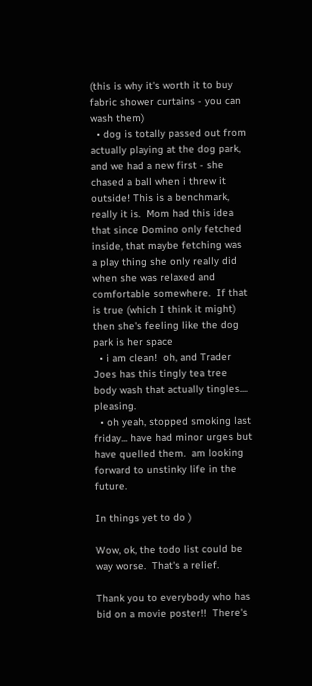(this is why it's worth it to buy fabric shower curtains - you can wash them)
  • dog is totally passed out from actually playing at the dog park, and we had a new first - she chased a ball when i threw it outside! This is a benchmark, really it is.  Mom had this idea that since Domino only fetched inside, that maybe fetching was  a play thing she only really did when she was relaxed and comfortable somewhere.  If that is true (which I think it might) then she's feeling like the dog park is her space
  • i am clean!  oh, and Trader Joes has this tingly tea tree body wash that actually tingles.... pleasing.
  • oh yeah, stopped smoking last friday... have had minor urges but have quelled them.  am looking forward to unstinky life in the future.

In things yet to do )

Wow, ok, the todo list could be way worse.  That's a relief.

Thank you to everybody who has bid on a movie poster!!  There's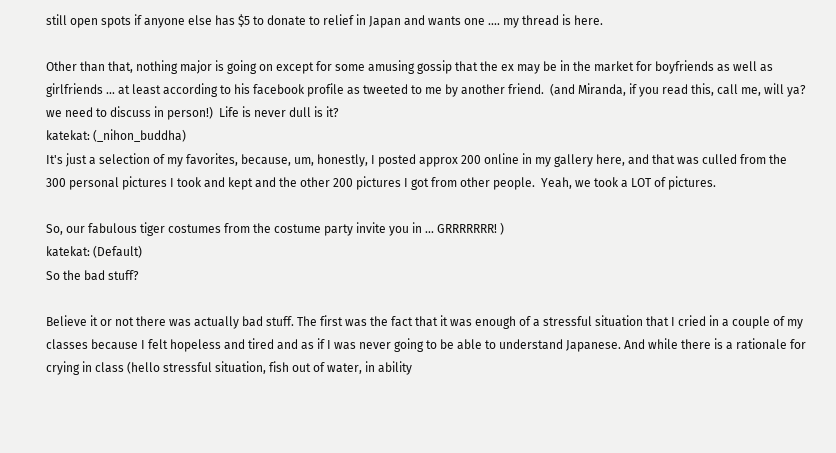still open spots if anyone else has $5 to donate to relief in Japan and wants one .... my thread is here.

Other than that, nothing major is going on except for some amusing gossip that the ex may be in the market for boyfriends as well as girlfriends ... at least according to his facebook profile as tweeted to me by another friend.  (and Miranda, if you read this, call me, will ya? we need to discuss in person!)  Life is never dull is it?
katekat: (_nihon_buddha)
It's just a selection of my favorites, because, um, honestly, I posted approx 200 online in my gallery here, and that was culled from the 300 personal pictures I took and kept and the other 200 pictures I got from other people.  Yeah, we took a LOT of pictures.

So, our fabulous tiger costumes from the costume party invite you in ... GRRRRRRR! )
katekat: (Default)
So the bad stuff?

Believe it or not there was actually bad stuff. The first was the fact that it was enough of a stressful situation that I cried in a couple of my classes because I felt hopeless and tired and as if I was never going to be able to understand Japanese. And while there is a rationale for crying in class (hello stressful situation, fish out of water, in ability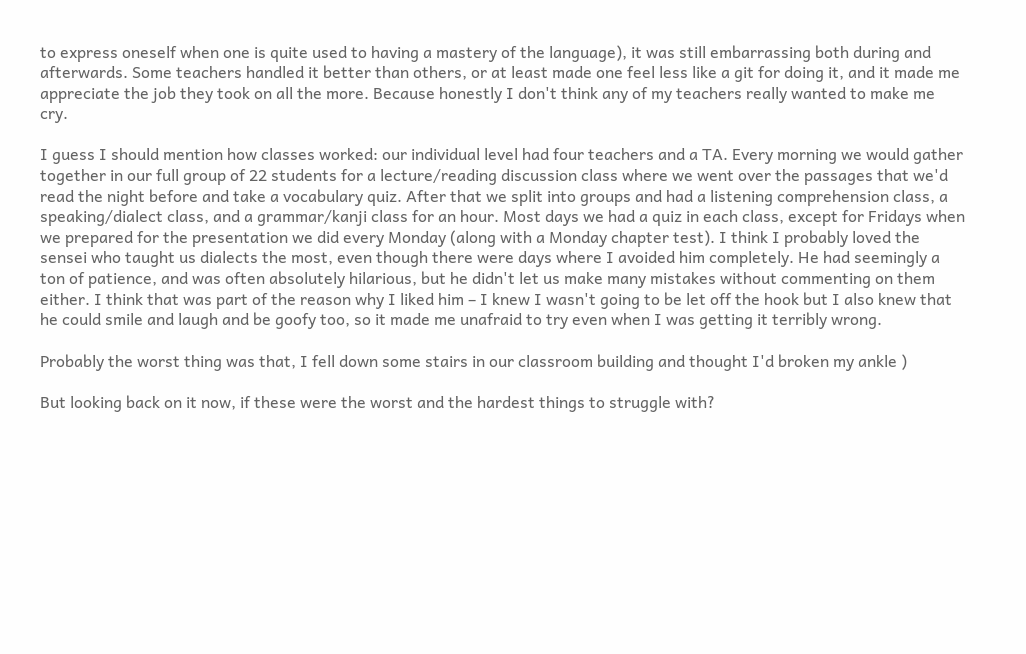to express oneself when one is quite used to having a mastery of the language), it was still embarrassing both during and afterwards. Some teachers handled it better than others, or at least made one feel less like a git for doing it, and it made me appreciate the job they took on all the more. Because honestly I don't think any of my teachers really wanted to make me cry.

I guess I should mention how classes worked: our individual level had four teachers and a TA. Every morning we would gather together in our full group of 22 students for a lecture/reading discussion class where we went over the passages that we'd read the night before and take a vocabulary quiz. After that we split into groups and had a listening comprehension class, a speaking/dialect class, and a grammar/kanji class for an hour. Most days we had a quiz in each class, except for Fridays when we prepared for the presentation we did every Monday (along with a Monday chapter test). I think I probably loved the sensei who taught us dialects the most, even though there were days where I avoided him completely. He had seemingly a ton of patience, and was often absolutely hilarious, but he didn't let us make many mistakes without commenting on them either. I think that was part of the reason why I liked him – I knew I wasn't going to be let off the hook but I also knew that he could smile and laugh and be goofy too, so it made me unafraid to try even when I was getting it terribly wrong.

Probably the worst thing was that, I fell down some stairs in our classroom building and thought I'd broken my ankle )

But looking back on it now, if these were the worst and the hardest things to struggle with?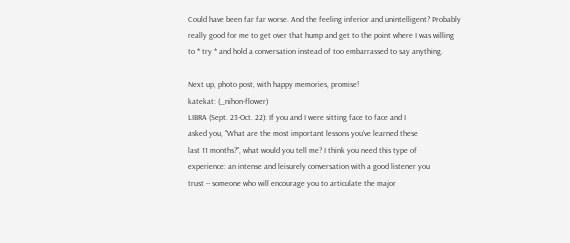Could have been far far worse. And the feeling inferior and unintelligent? Probably really good for me to get over that hump and get to the point where I was willing to * try * and hold a conversation instead of too embarrassed to say anything.

Next up, photo post, with happy memories, promise!
katekat: (_nihon-flower)
LIBRA (Sept. 23-Oct. 22): If you and I were sitting face to face and I
asked you, "What are the most important lessons you've learned these
last 11 months?", what would you tell me? I think you need this type of
experience: an intense and leisurely conversation with a good listener you
trust -- someone who will encourage you to articulate the major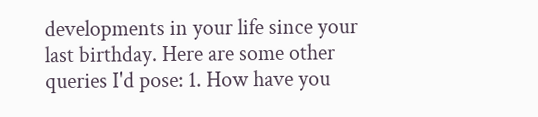developments in your life since your last birthday. Here are some other
queries I'd pose: 1. How have you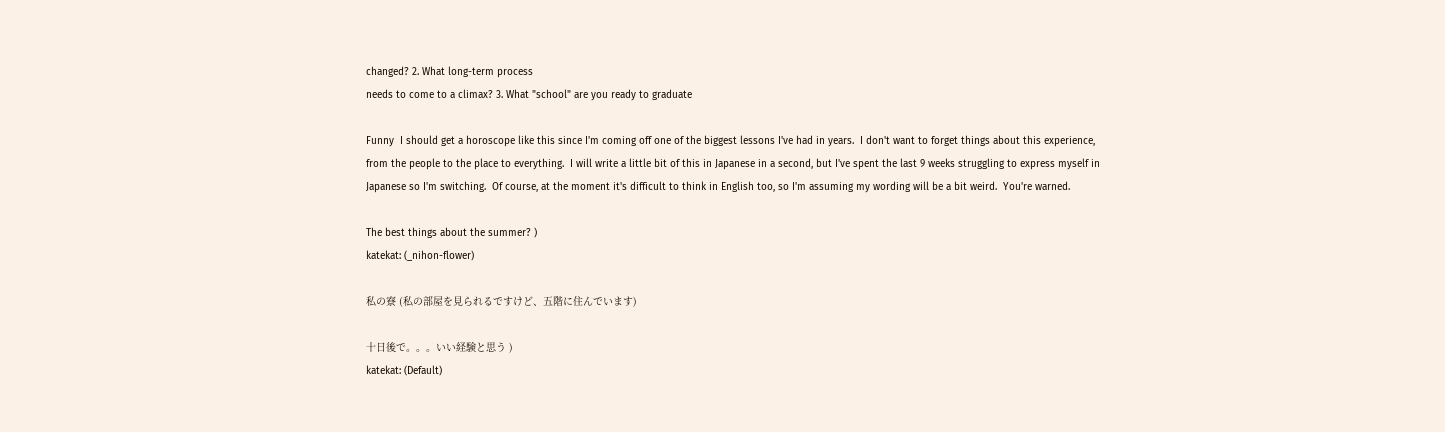changed? 2. What long-term process
needs to come to a climax? 3. What "school" are you ready to graduate

Funny  I should get a horoscope like this since I'm coming off one of the biggest lessons I've had in years.  I don't want to forget things about this experience, from the people to the place to everything.  I will write a little bit of this in Japanese in a second, but I've spent the last 9 weeks struggling to express myself in Japanese so I'm switching.  Of course, at the moment it's difficult to think in English too, so I'm assuming my wording will be a bit weird.  You're warned.

The best things about the summer? )
katekat: (_nihon-flower)

私の寮 (私の部屋を見られるですけど、五階に住んでいます)

十日後で。。。いい経験と思う )
katekat: (Default)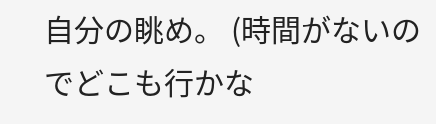自分の眺め。 (時間がないのでどこも行かな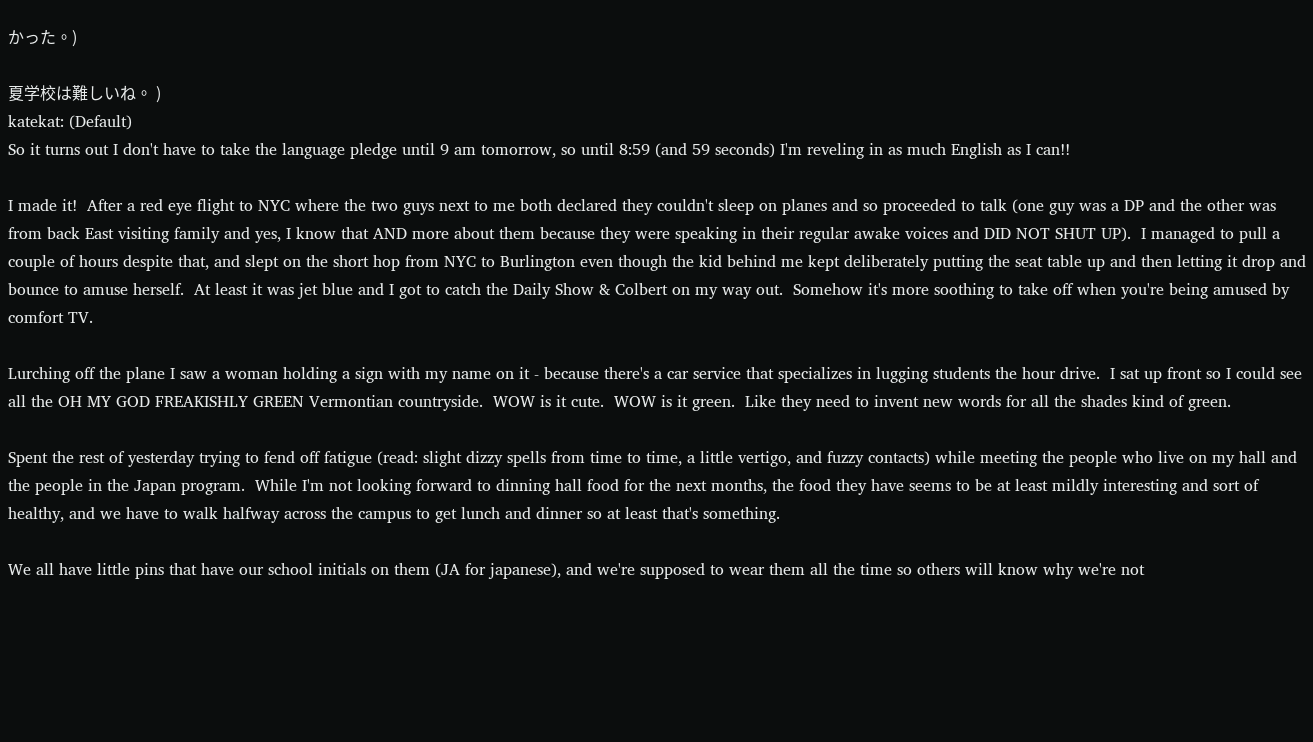かった。)

夏学校は難しいね。 )
katekat: (Default)
So it turns out I don't have to take the language pledge until 9 am tomorrow, so until 8:59 (and 59 seconds) I'm reveling in as much English as I can!!

I made it!  After a red eye flight to NYC where the two guys next to me both declared they couldn't sleep on planes and so proceeded to talk (one guy was a DP and the other was from back East visiting family and yes, I know that AND more about them because they were speaking in their regular awake voices and DID NOT SHUT UP).  I managed to pull a couple of hours despite that, and slept on the short hop from NYC to Burlington even though the kid behind me kept deliberately putting the seat table up and then letting it drop and bounce to amuse herself.  At least it was jet blue and I got to catch the Daily Show & Colbert on my way out.  Somehow it's more soothing to take off when you're being amused by comfort TV.

Lurching off the plane I saw a woman holding a sign with my name on it - because there's a car service that specializes in lugging students the hour drive.  I sat up front so I could see all the OH MY GOD FREAKISHLY GREEN Vermontian countryside.  WOW is it cute.  WOW is it green.  Like they need to invent new words for all the shades kind of green.

Spent the rest of yesterday trying to fend off fatigue (read: slight dizzy spells from time to time, a little vertigo, and fuzzy contacts) while meeting the people who live on my hall and the people in the Japan program.  While I'm not looking forward to dinning hall food for the next months, the food they have seems to be at least mildly interesting and sort of healthy, and we have to walk halfway across the campus to get lunch and dinner so at least that's something.

We all have little pins that have our school initials on them (JA for japanese), and we're supposed to wear them all the time so others will know why we're not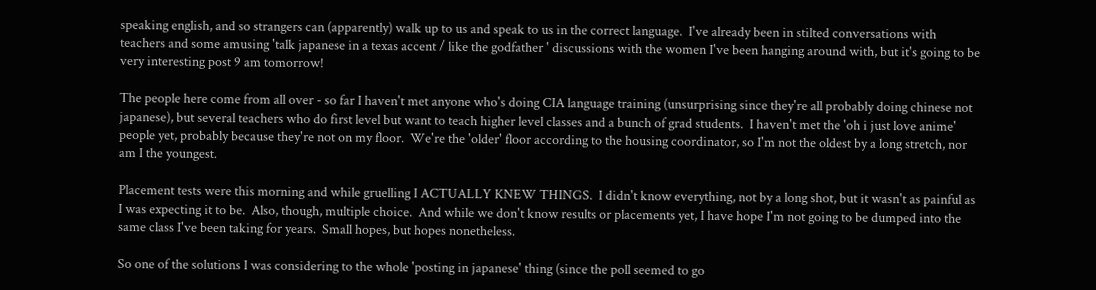speaking english, and so strangers can (apparently) walk up to us and speak to us in the correct language.  I've already been in stilted conversations with teachers and some amusing 'talk japanese in a texas accent / like the godfather ' discussions with the women I've been hanging around with, but it's going to be very interesting post 9 am tomorrow!

The people here come from all over - so far I haven't met anyone who's doing CIA language training (unsurprising since they're all probably doing chinese not japanese), but several teachers who do first level but want to teach higher level classes and a bunch of grad students.  I haven't met the 'oh i just love anime' people yet, probably because they're not on my floor.  We're the 'older' floor according to the housing coordinator, so I'm not the oldest by a long stretch, nor am I the youngest.

Placement tests were this morning and while gruelling I ACTUALLY KNEW THINGS.  I didn't know everything, not by a long shot, but it wasn't as painful as I was expecting it to be.  Also, though, multiple choice.  And while we don't know results or placements yet, I have hope I'm not going to be dumped into the same class I've been taking for years.  Small hopes, but hopes nonetheless.

So one of the solutions I was considering to the whole 'posting in japanese' thing (since the poll seemed to go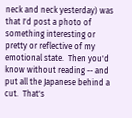neck and neck yesterday) was that I'd post a photo of something interesting or pretty or reflective of my emotional state.  Then you'd know without reading -- and put all the Japanese behind a cut.  That's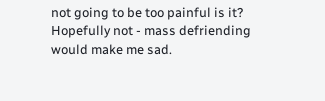not going to be too painful is it?  Hopefully not - mass defriending would make me sad.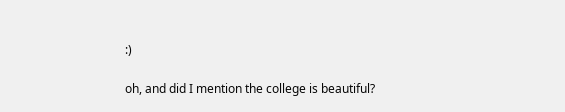:)

oh, and did I mention the college is beautiful?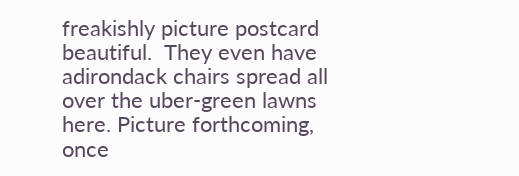freakishly picture postcard beautiful.  They even have adirondack chairs spread all over the uber-green lawns here. Picture forthcoming, once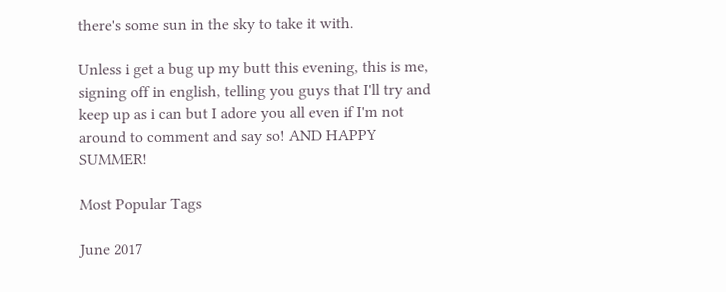there's some sun in the sky to take it with.

Unless i get a bug up my butt this evening, this is me, signing off in english, telling you guys that I'll try and keep up as i can but I adore you all even if I'm not around to comment and say so! AND HAPPY SUMMER!

Most Popular Tags

June 2017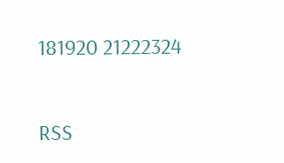181920 21222324


RSS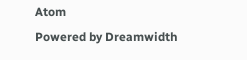Atom
Powered by Dreamwidth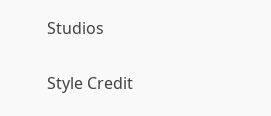Studios

Style Credit